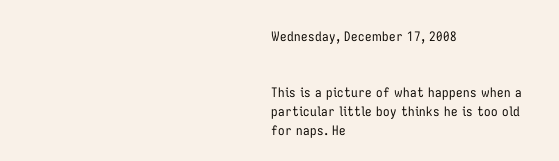Wednesday, December 17, 2008


This is a picture of what happens when a particular little boy thinks he is too old for naps. He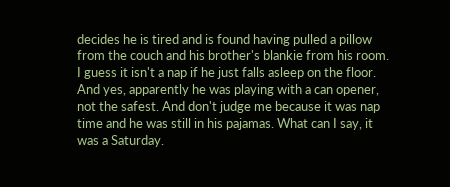decides he is tired and is found having pulled a pillow from the couch and his brother's blankie from his room. I guess it isn't a nap if he just falls asleep on the floor. And yes, apparently he was playing with a can opener, not the safest. And don't judge me because it was nap time and he was still in his pajamas. What can I say, it was a Saturday.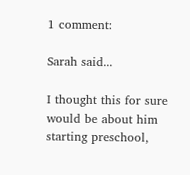1 comment:

Sarah said...

I thought this for sure would be about him starting preschool,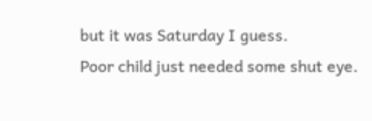but it was Saturday I guess.
Poor child just needed some shut eye.